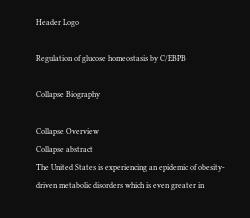Header Logo

Regulation of glucose homeostasis by C/EBPB

Collapse Biography

Collapse Overview
Collapse abstract
The United States is experiencing an epidemic of obesity-driven metabolic disorders which is even greater in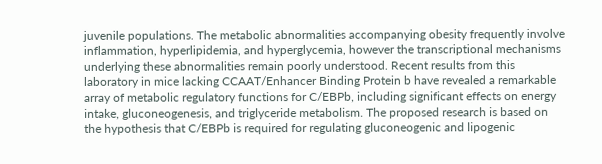juvenile populations. The metabolic abnormalities accompanying obesity frequently involve inflammation, hyperlipidemia, and hyperglycemia, however the transcriptional mechanisms underlying these abnormalities remain poorly understood. Recent results from this laboratory in mice lacking CCAAT/Enhancer Binding Protein b have revealed a remarkable array of metabolic regulatory functions for C/EBPb, including significant effects on energy intake, gluconeogenesis, and triglyceride metabolism. The proposed research is based on the hypothesis that C/EBPb is required for regulating gluconeogenic and lipogenic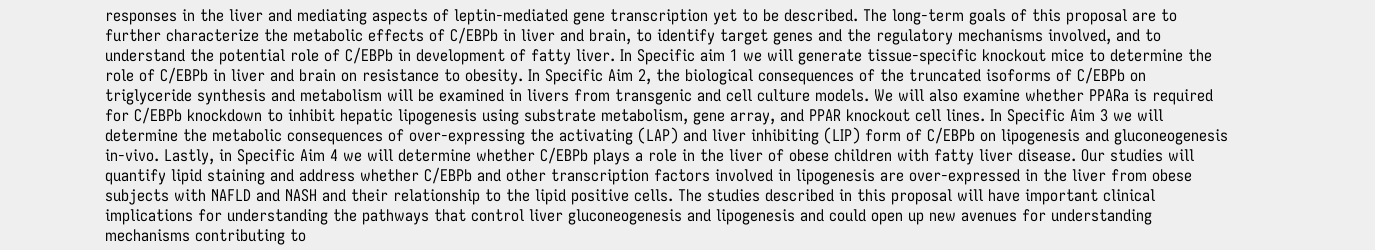responses in the liver and mediating aspects of leptin-mediated gene transcription yet to be described. The long-term goals of this proposal are to further characterize the metabolic effects of C/EBPb in liver and brain, to identify target genes and the regulatory mechanisms involved, and to understand the potential role of C/EBPb in development of fatty liver. In Specific aim 1 we will generate tissue-specific knockout mice to determine the role of C/EBPb in liver and brain on resistance to obesity. In Specific Aim 2, the biological consequences of the truncated isoforms of C/EBPb on triglyceride synthesis and metabolism will be examined in livers from transgenic and cell culture models. We will also examine whether PPARa is required for C/EBPb knockdown to inhibit hepatic lipogenesis using substrate metabolism, gene array, and PPAR knockout cell lines. In Specific Aim 3 we will determine the metabolic consequences of over-expressing the activating (LAP) and liver inhibiting (LIP) form of C/EBPb on lipogenesis and gluconeogenesis in-vivo. Lastly, in Specific Aim 4 we will determine whether C/EBPb plays a role in the liver of obese children with fatty liver disease. Our studies will quantify lipid staining and address whether C/EBPb and other transcription factors involved in lipogenesis are over-expressed in the liver from obese subjects with NAFLD and NASH and their relationship to the lipid positive cells. The studies described in this proposal will have important clinical implications for understanding the pathways that control liver gluconeogenesis and lipogenesis and could open up new avenues for understanding mechanisms contributing to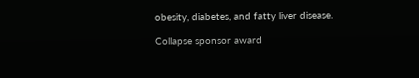obesity, diabetes, and fatty liver disease.

Collapse sponsor award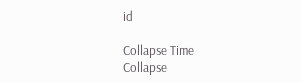id

Collapse Time
Collapse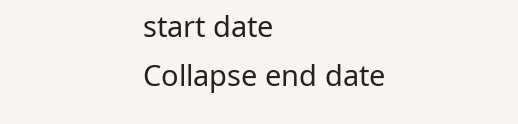start date
Collapse end date